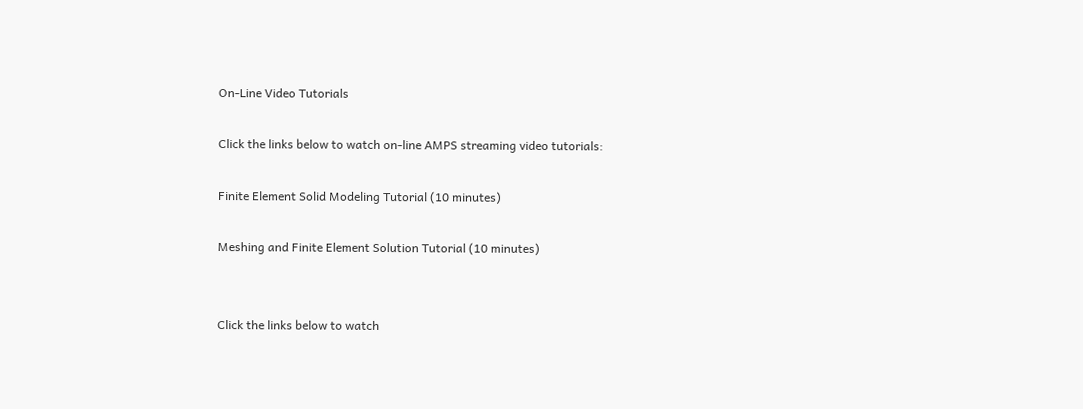On-Line Video Tutorials

Click the links below to watch on-line AMPS streaming video tutorials:

Finite Element Solid Modeling Tutorial (10 minutes)

Meshing and Finite Element Solution Tutorial (10 minutes)


Click the links below to watch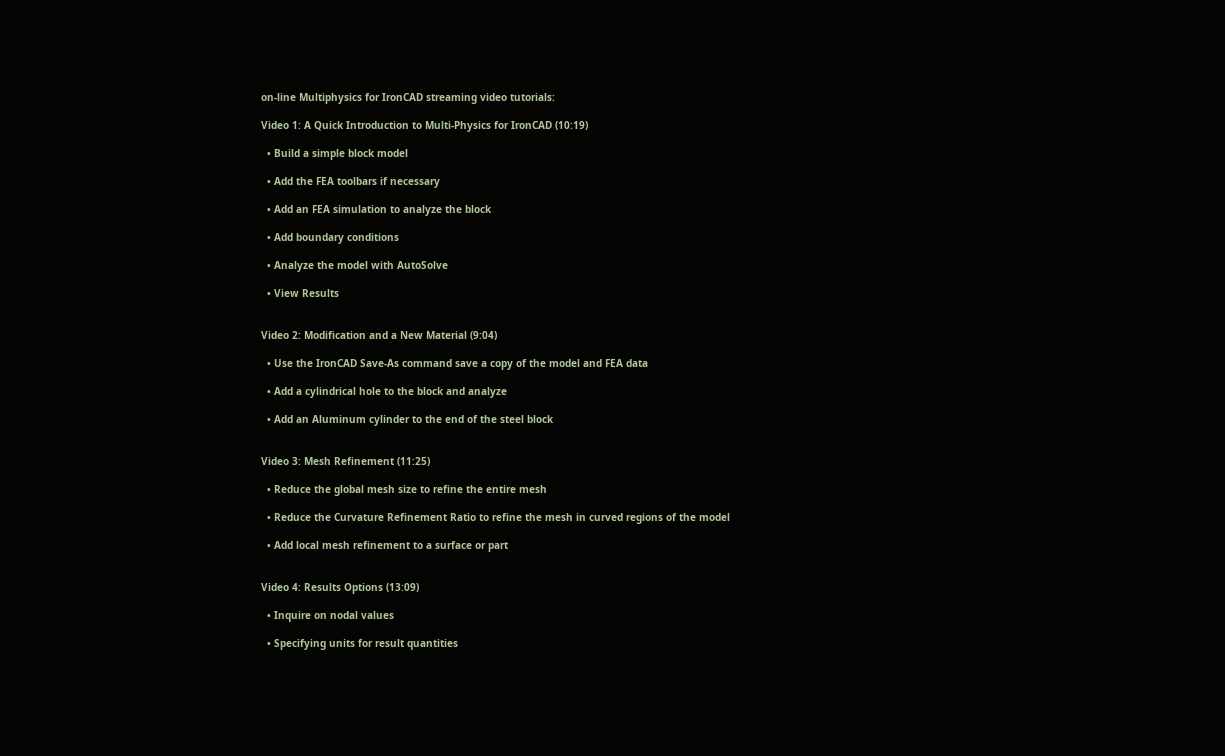on-line Multiphysics for IronCAD streaming video tutorials:

Video 1: A Quick Introduction to Multi-Physics for IronCAD (10:19)

  • Build a simple block model

  • Add the FEA toolbars if necessary

  • Add an FEA simulation to analyze the block

  • Add boundary conditions

  • Analyze the model with AutoSolve

  • View Results


Video 2: Modification and a New Material (9:04)

  • Use the IronCAD Save-As command save a copy of the model and FEA data

  • Add a cylindrical hole to the block and analyze

  • Add an Aluminum cylinder to the end of the steel block


Video 3: Mesh Refinement (11:25)

  • Reduce the global mesh size to refine the entire mesh

  • Reduce the Curvature Refinement Ratio to refine the mesh in curved regions of the model

  • Add local mesh refinement to a surface or part


Video 4: Results Options (13:09)

  • Inquire on nodal values

  • Specifying units for result quantities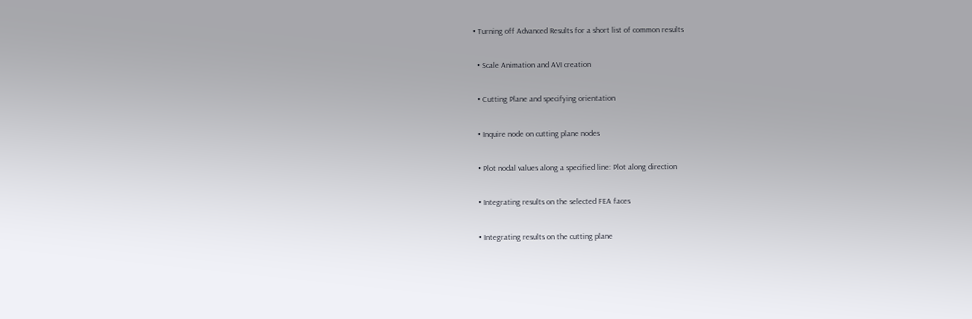• Turning off Advanced Results for a short list of common results

  • Scale Animation and AVI creation

  • Cutting Plane and specifying orientation

  • Inquire node on cutting plane nodes

  • Plot nodal values along a specified line: Plot along direction

  • Integrating results on the selected FEA faces

  • Integrating results on the cutting plane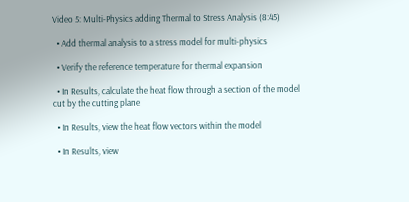Video 5: Multi-Physics adding Thermal to Stress Analysis (8:45)

  • Add thermal analysis to a stress model for multi-physics

  • Verify the reference temperature for thermal expansion

  • In Results, calculate the heat flow through a section of the model cut by the cutting plane

  • In Results, view the heat flow vectors within the model

  • In Results, view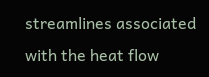streamlines associated with the heat flow